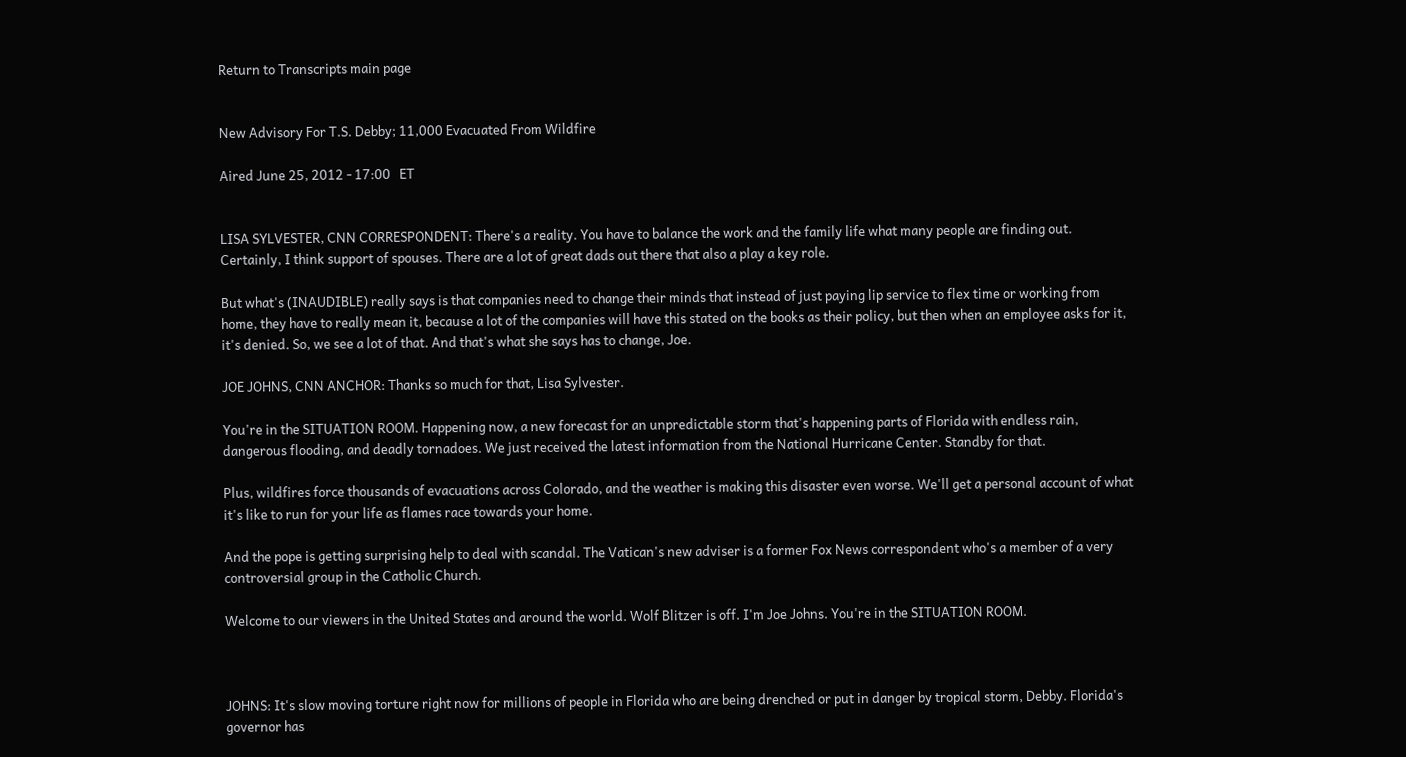Return to Transcripts main page


New Advisory For T.S. Debby; 11,000 Evacuated From Wildfire

Aired June 25, 2012 - 17:00   ET


LISA SYLVESTER, CNN CORRESPONDENT: There's a reality. You have to balance the work and the family life what many people are finding out. Certainly, I think support of spouses. There are a lot of great dads out there that also a play a key role.

But what's (INAUDIBLE) really says is that companies need to change their minds that instead of just paying lip service to flex time or working from home, they have to really mean it, because a lot of the companies will have this stated on the books as their policy, but then when an employee asks for it, it's denied. So, we see a lot of that. And that's what she says has to change, Joe.

JOE JOHNS, CNN ANCHOR: Thanks so much for that, Lisa Sylvester.

You're in the SITUATION ROOM. Happening now, a new forecast for an unpredictable storm that's happening parts of Florida with endless rain, dangerous flooding, and deadly tornadoes. We just received the latest information from the National Hurricane Center. Standby for that.

Plus, wildfires force thousands of evacuations across Colorado, and the weather is making this disaster even worse. We'll get a personal account of what it's like to run for your life as flames race towards your home.

And the pope is getting surprising help to deal with scandal. The Vatican's new adviser is a former Fox News correspondent who's a member of a very controversial group in the Catholic Church.

Welcome to our viewers in the United States and around the world. Wolf Blitzer is off. I'm Joe Johns. You're in the SITUATION ROOM.



JOHNS: It's slow moving torture right now for millions of people in Florida who are being drenched or put in danger by tropical storm, Debby. Florida's governor has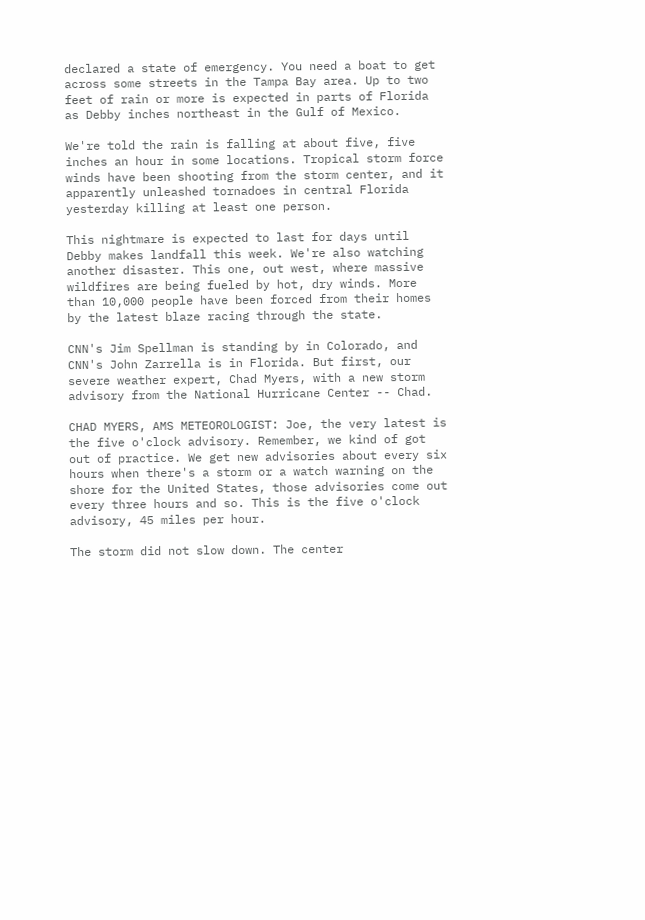declared a state of emergency. You need a boat to get across some streets in the Tampa Bay area. Up to two feet of rain or more is expected in parts of Florida as Debby inches northeast in the Gulf of Mexico.

We're told the rain is falling at about five, five inches an hour in some locations. Tropical storm force winds have been shooting from the storm center, and it apparently unleashed tornadoes in central Florida yesterday killing at least one person.

This nightmare is expected to last for days until Debby makes landfall this week. We're also watching another disaster. This one, out west, where massive wildfires are being fueled by hot, dry winds. More than 10,000 people have been forced from their homes by the latest blaze racing through the state.

CNN's Jim Spellman is standing by in Colorado, and CNN's John Zarrella is in Florida. But first, our severe weather expert, Chad Myers, with a new storm advisory from the National Hurricane Center -- Chad.

CHAD MYERS, AMS METEOROLOGIST: Joe, the very latest is the five o'clock advisory. Remember, we kind of got out of practice. We get new advisories about every six hours when there's a storm or a watch warning on the shore for the United States, those advisories come out every three hours and so. This is the five o'clock advisory, 45 miles per hour.

The storm did not slow down. The center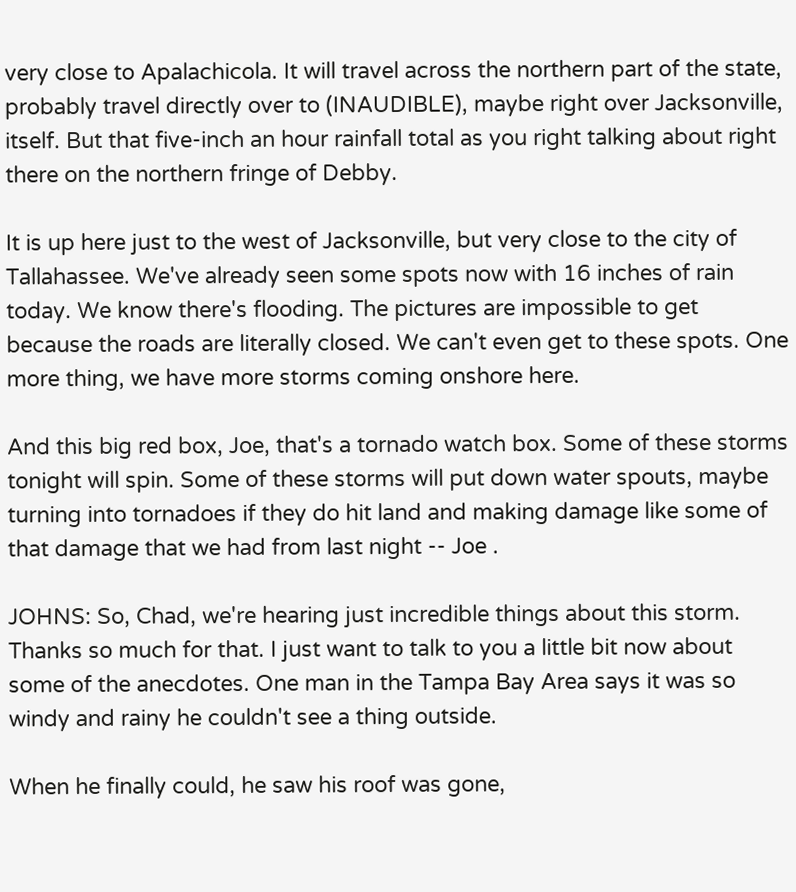very close to Apalachicola. It will travel across the northern part of the state, probably travel directly over to (INAUDIBLE), maybe right over Jacksonville, itself. But that five-inch an hour rainfall total as you right talking about right there on the northern fringe of Debby.

It is up here just to the west of Jacksonville, but very close to the city of Tallahassee. We've already seen some spots now with 16 inches of rain today. We know there's flooding. The pictures are impossible to get because the roads are literally closed. We can't even get to these spots. One more thing, we have more storms coming onshore here.

And this big red box, Joe, that's a tornado watch box. Some of these storms tonight will spin. Some of these storms will put down water spouts, maybe turning into tornadoes if they do hit land and making damage like some of that damage that we had from last night -- Joe .

JOHNS: So, Chad, we're hearing just incredible things about this storm. Thanks so much for that. I just want to talk to you a little bit now about some of the anecdotes. One man in the Tampa Bay Area says it was so windy and rainy he couldn't see a thing outside.

When he finally could, he saw his roof was gone,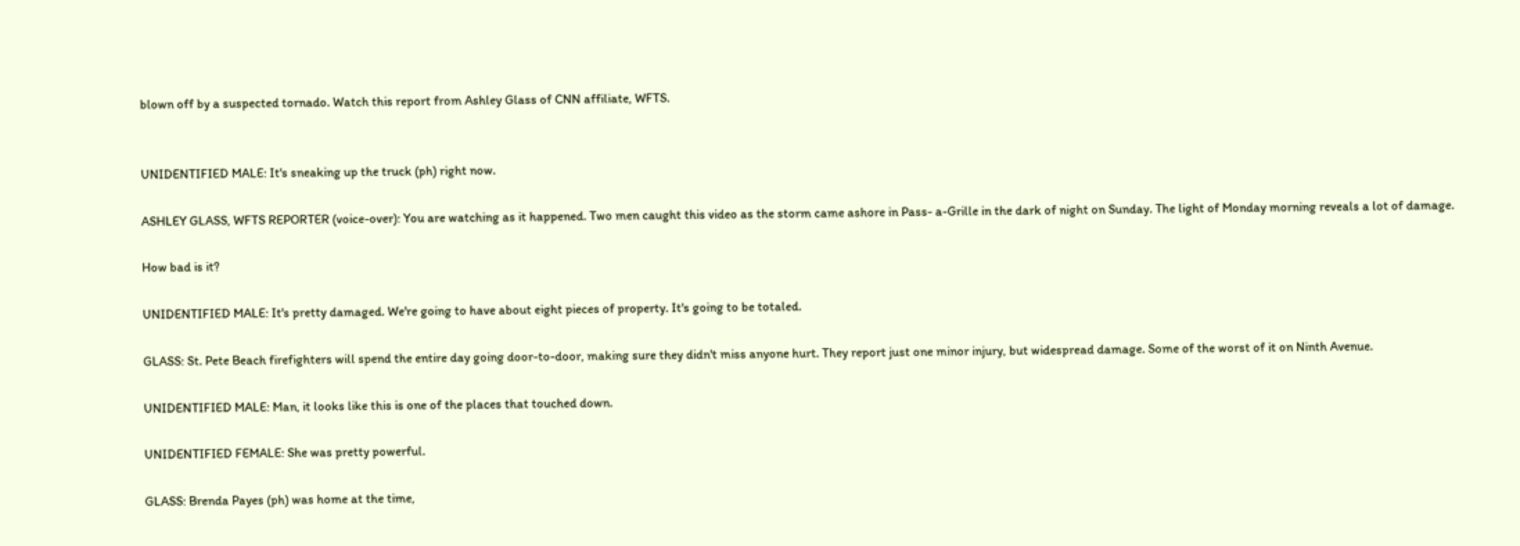blown off by a suspected tornado. Watch this report from Ashley Glass of CNN affiliate, WFTS.


UNIDENTIFIED MALE: It's sneaking up the truck (ph) right now.

ASHLEY GLASS, WFTS REPORTER (voice-over): You are watching as it happened. Two men caught this video as the storm came ashore in Pass- a-Grille in the dark of night on Sunday. The light of Monday morning reveals a lot of damage.

How bad is it?

UNIDENTIFIED MALE: It's pretty damaged. We're going to have about eight pieces of property. It's going to be totaled.

GLASS: St. Pete Beach firefighters will spend the entire day going door-to-door, making sure they didn't miss anyone hurt. They report just one minor injury, but widespread damage. Some of the worst of it on Ninth Avenue.

UNIDENTIFIED MALE: Man, it looks like this is one of the places that touched down.

UNIDENTIFIED FEMALE: She was pretty powerful.

GLASS: Brenda Payes (ph) was home at the time,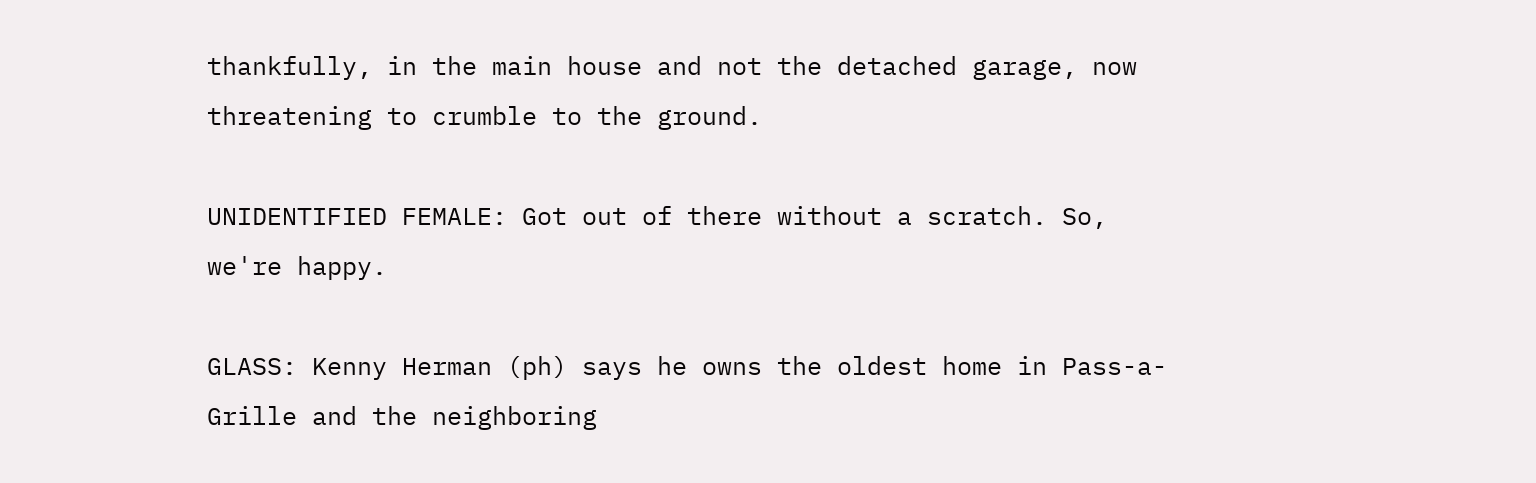thankfully, in the main house and not the detached garage, now threatening to crumble to the ground.

UNIDENTIFIED FEMALE: Got out of there without a scratch. So, we're happy.

GLASS: Kenny Herman (ph) says he owns the oldest home in Pass-a- Grille and the neighboring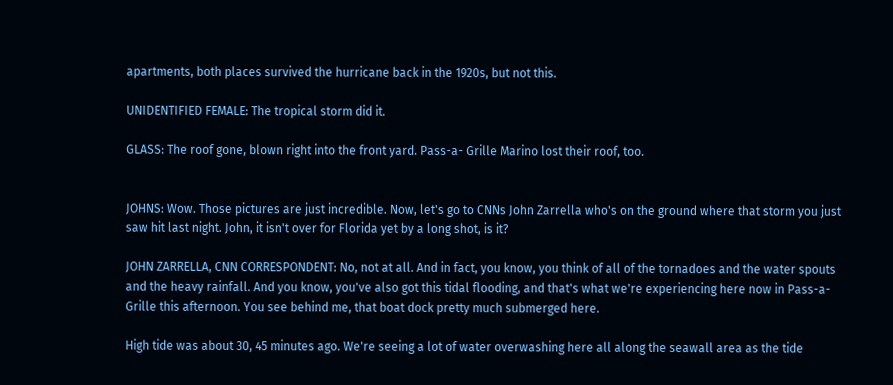apartments, both places survived the hurricane back in the 1920s, but not this.

UNIDENTIFIED FEMALE: The tropical storm did it.

GLASS: The roof gone, blown right into the front yard. Pass-a- Grille Marino lost their roof, too.


JOHNS: Wow. Those pictures are just incredible. Now, let's go to CNNs John Zarrella who's on the ground where that storm you just saw hit last night. John, it isn't over for Florida yet by a long shot, is it?

JOHN ZARRELLA, CNN CORRESPONDENT: No, not at all. And in fact, you know, you think of all of the tornadoes and the water spouts and the heavy rainfall. And you know, you've also got this tidal flooding, and that's what we're experiencing here now in Pass-a-Grille this afternoon. You see behind me, that boat dock pretty much submerged here.

High tide was about 30, 45 minutes ago. We're seeing a lot of water overwashing here all along the seawall area as the tide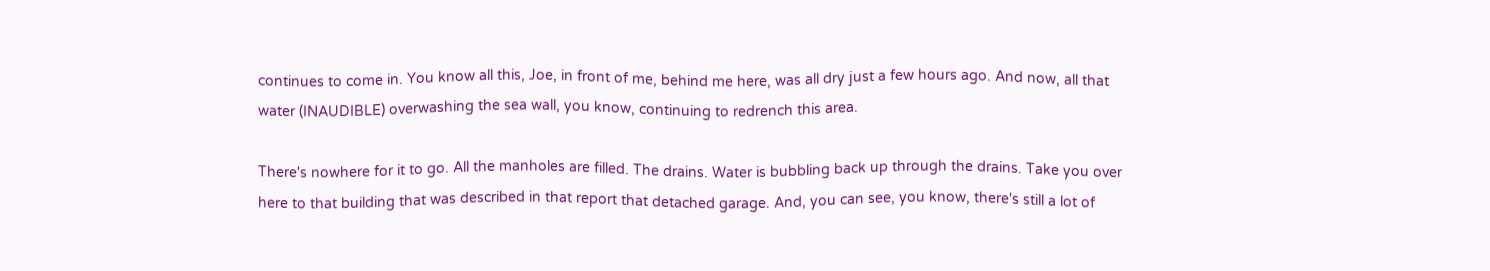continues to come in. You know all this, Joe, in front of me, behind me here, was all dry just a few hours ago. And now, all that water (INAUDIBLE) overwashing the sea wall, you know, continuing to redrench this area.

There's nowhere for it to go. All the manholes are filled. The drains. Water is bubbling back up through the drains. Take you over here to that building that was described in that report that detached garage. And, you can see, you know, there's still a lot of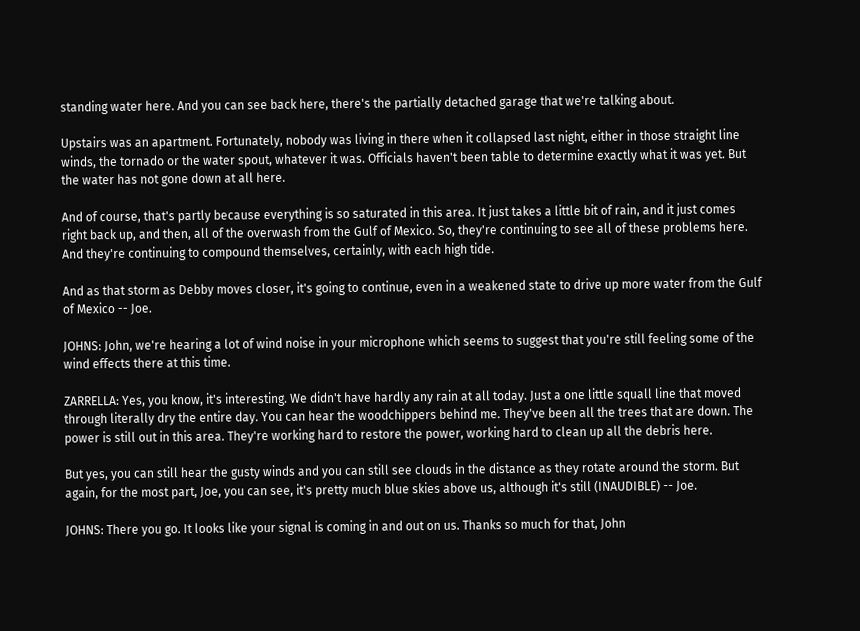standing water here. And you can see back here, there's the partially detached garage that we're talking about.

Upstairs was an apartment. Fortunately, nobody was living in there when it collapsed last night, either in those straight line winds, the tornado or the water spout, whatever it was. Officials haven't been table to determine exactly what it was yet. But the water has not gone down at all here.

And of course, that's partly because everything is so saturated in this area. It just takes a little bit of rain, and it just comes right back up, and then, all of the overwash from the Gulf of Mexico. So, they're continuing to see all of these problems here. And they're continuing to compound themselves, certainly, with each high tide.

And as that storm as Debby moves closer, it's going to continue, even in a weakened state to drive up more water from the Gulf of Mexico -- Joe.

JOHNS: John, we're hearing a lot of wind noise in your microphone which seems to suggest that you're still feeling some of the wind effects there at this time.

ZARRELLA: Yes, you know, it's interesting. We didn't have hardly any rain at all today. Just a one little squall line that moved through literally dry the entire day. You can hear the woodchippers behind me. They've been all the trees that are down. The power is still out in this area. They're working hard to restore the power, working hard to clean up all the debris here.

But yes, you can still hear the gusty winds and you can still see clouds in the distance as they rotate around the storm. But again, for the most part, Joe, you can see, it's pretty much blue skies above us, although it's still (INAUDIBLE) -- Joe.

JOHNS: There you go. It looks like your signal is coming in and out on us. Thanks so much for that, John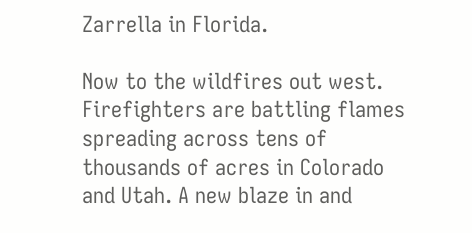Zarrella in Florida.

Now to the wildfires out west. Firefighters are battling flames spreading across tens of thousands of acres in Colorado and Utah. A new blaze in and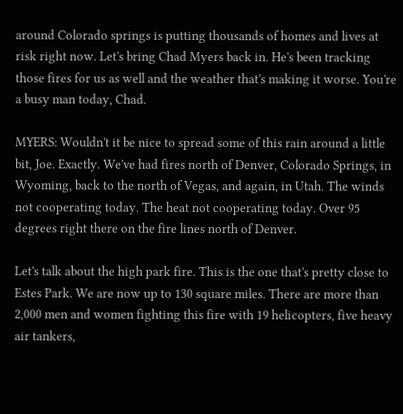around Colorado springs is putting thousands of homes and lives at risk right now. Let's bring Chad Myers back in. He's been tracking those fires for us as well and the weather that's making it worse. You're a busy man today, Chad.

MYERS: Wouldn't it be nice to spread some of this rain around a little bit, Joe. Exactly. We've had fires north of Denver, Colorado Springs, in Wyoming, back to the north of Vegas, and again, in Utah. The winds not cooperating today. The heat not cooperating today. Over 95 degrees right there on the fire lines north of Denver.

Let's talk about the high park fire. This is the one that's pretty close to Estes Park. We are now up to 130 square miles. There are more than 2,000 men and women fighting this fire with 19 helicopters, five heavy air tankers,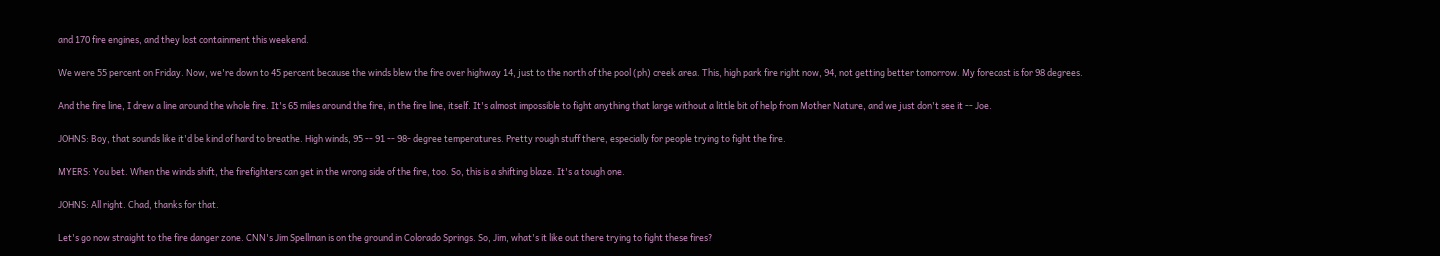and 170 fire engines, and they lost containment this weekend.

We were 55 percent on Friday. Now, we're down to 45 percent because the winds blew the fire over highway 14, just to the north of the pool (ph) creek area. This, high park fire right now, 94, not getting better tomorrow. My forecast is for 98 degrees.

And the fire line, I drew a line around the whole fire. It's 65 miles around the fire, in the fire line, itself. It's almost impossible to fight anything that large without a little bit of help from Mother Nature, and we just don't see it -- Joe.

JOHNS: Boy, that sounds like it'd be kind of hard to breathe. High winds, 95 -- 91 -- 98- degree temperatures. Pretty rough stuff there, especially for people trying to fight the fire.

MYERS: You bet. When the winds shift, the firefighters can get in the wrong side of the fire, too. So, this is a shifting blaze. It's a tough one.

JOHNS: All right. Chad, thanks for that.

Let's go now straight to the fire danger zone. CNN's Jim Spellman is on the ground in Colorado Springs. So, Jim, what's it like out there trying to fight these fires?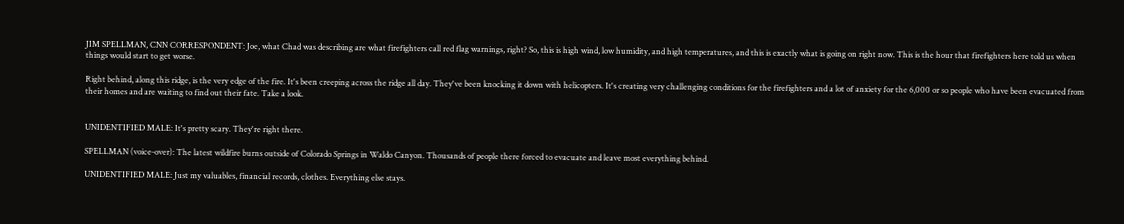JIM SPELLMAN, CNN CORRESPONDENT: Joe, what Chad was describing are what firefighters call red flag warnings, right? So, this is high wind, low humidity, and high temperatures, and this is exactly what is going on right now. This is the hour that firefighters here told us when things would start to get worse.

Right behind, along this ridge, is the very edge of the fire. It's been creeping across the ridge all day. They've been knocking it down with helicopters. It's creating very challenging conditions for the firefighters and a lot of anxiety for the 6,000 or so people who have been evacuated from their homes and are waiting to find out their fate. Take a look.


UNIDENTIFIED MALE: It's pretty scary. They're right there.

SPELLMAN (voice-over): The latest wildfire burns outside of Colorado Springs in Waldo Canyon. Thousands of people there forced to evacuate and leave most everything behind.

UNIDENTIFIED MALE: Just my valuables, financial records, clothes. Everything else stays.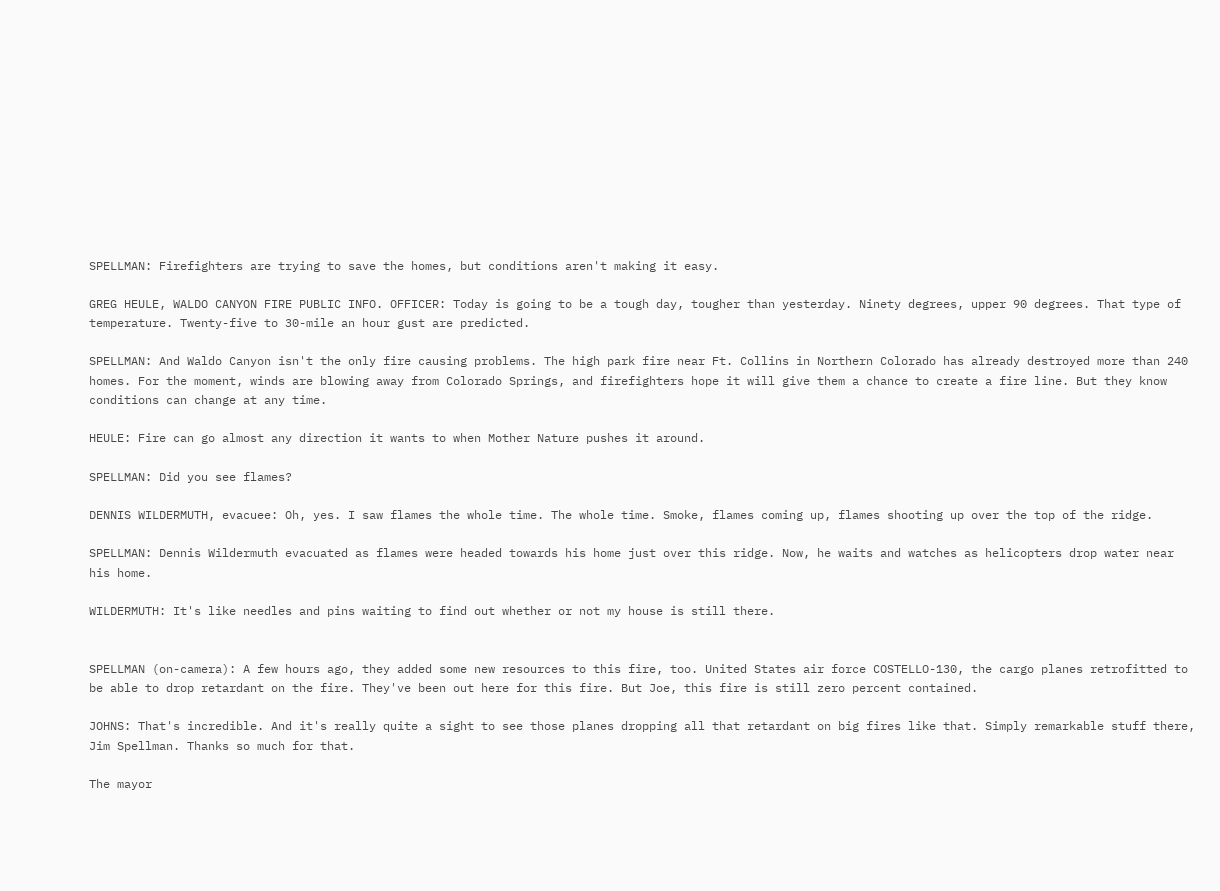SPELLMAN: Firefighters are trying to save the homes, but conditions aren't making it easy.

GREG HEULE, WALDO CANYON FIRE PUBLIC INFO. OFFICER: Today is going to be a tough day, tougher than yesterday. Ninety degrees, upper 90 degrees. That type of temperature. Twenty-five to 30-mile an hour gust are predicted.

SPELLMAN: And Waldo Canyon isn't the only fire causing problems. The high park fire near Ft. Collins in Northern Colorado has already destroyed more than 240 homes. For the moment, winds are blowing away from Colorado Springs, and firefighters hope it will give them a chance to create a fire line. But they know conditions can change at any time.

HEULE: Fire can go almost any direction it wants to when Mother Nature pushes it around.

SPELLMAN: Did you see flames?

DENNIS WILDERMUTH, evacuee: Oh, yes. I saw flames the whole time. The whole time. Smoke, flames coming up, flames shooting up over the top of the ridge.

SPELLMAN: Dennis Wildermuth evacuated as flames were headed towards his home just over this ridge. Now, he waits and watches as helicopters drop water near his home.

WILDERMUTH: It's like needles and pins waiting to find out whether or not my house is still there.


SPELLMAN (on-camera): A few hours ago, they added some new resources to this fire, too. United States air force COSTELLO-130, the cargo planes retrofitted to be able to drop retardant on the fire. They've been out here for this fire. But Joe, this fire is still zero percent contained.

JOHNS: That's incredible. And it's really quite a sight to see those planes dropping all that retardant on big fires like that. Simply remarkable stuff there, Jim Spellman. Thanks so much for that.

The mayor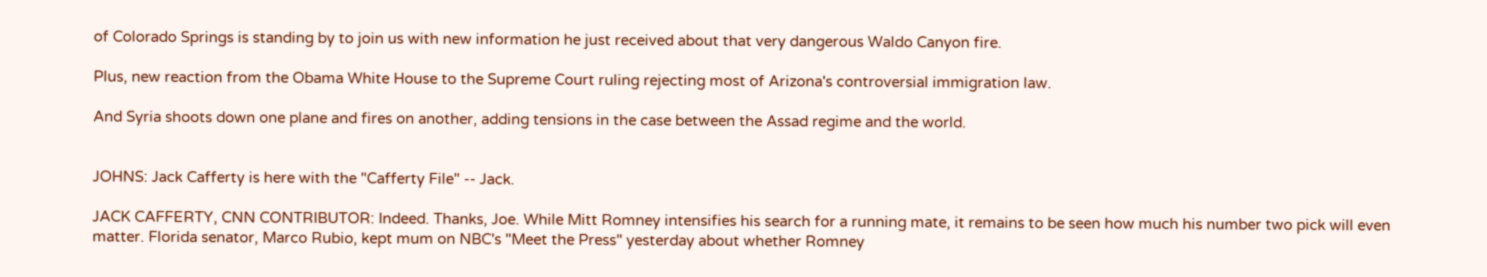of Colorado Springs is standing by to join us with new information he just received about that very dangerous Waldo Canyon fire.

Plus, new reaction from the Obama White House to the Supreme Court ruling rejecting most of Arizona's controversial immigration law.

And Syria shoots down one plane and fires on another, adding tensions in the case between the Assad regime and the world.


JOHNS: Jack Cafferty is here with the "Cafferty File" -- Jack.

JACK CAFFERTY, CNN CONTRIBUTOR: Indeed. Thanks, Joe. While Mitt Romney intensifies his search for a running mate, it remains to be seen how much his number two pick will even matter. Florida senator, Marco Rubio, kept mum on NBC's "Meet the Press" yesterday about whether Romney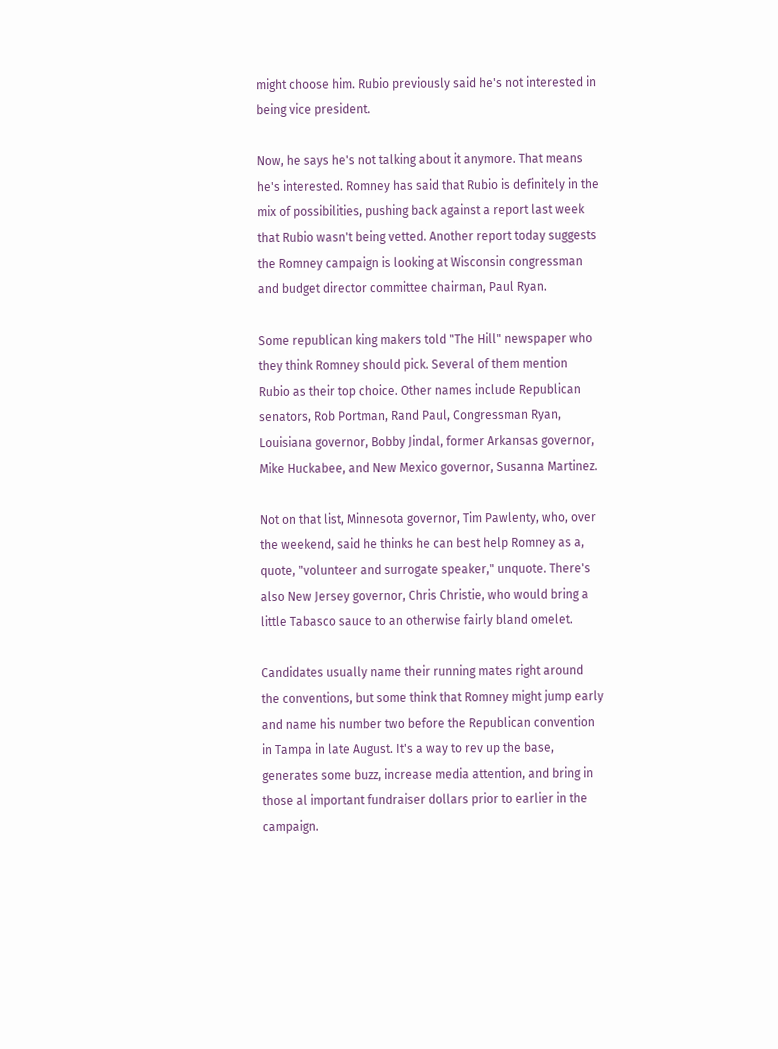might choose him. Rubio previously said he's not interested in being vice president.

Now, he says he's not talking about it anymore. That means he's interested. Romney has said that Rubio is definitely in the mix of possibilities, pushing back against a report last week that Rubio wasn't being vetted. Another report today suggests the Romney campaign is looking at Wisconsin congressman and budget director committee chairman, Paul Ryan.

Some republican king makers told "The Hill" newspaper who they think Romney should pick. Several of them mention Rubio as their top choice. Other names include Republican senators, Rob Portman, Rand Paul, Congressman Ryan, Louisiana governor, Bobby Jindal, former Arkansas governor, Mike Huckabee, and New Mexico governor, Susanna Martinez.

Not on that list, Minnesota governor, Tim Pawlenty, who, over the weekend, said he thinks he can best help Romney as a, quote, "volunteer and surrogate speaker," unquote. There's also New Jersey governor, Chris Christie, who would bring a little Tabasco sauce to an otherwise fairly bland omelet.

Candidates usually name their running mates right around the conventions, but some think that Romney might jump early and name his number two before the Republican convention in Tampa in late August. It's a way to rev up the base, generates some buzz, increase media attention, and bring in those al important fundraiser dollars prior to earlier in the campaign.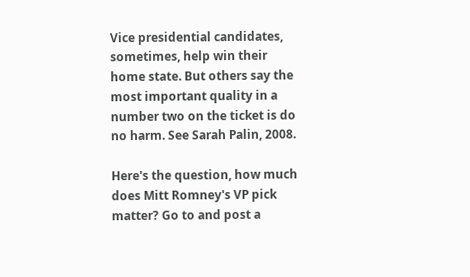Vice presidential candidates, sometimes, help win their home state. But others say the most important quality in a number two on the ticket is do no harm. See Sarah Palin, 2008.

Here's the question, how much does Mitt Romney's VP pick matter? Go to and post a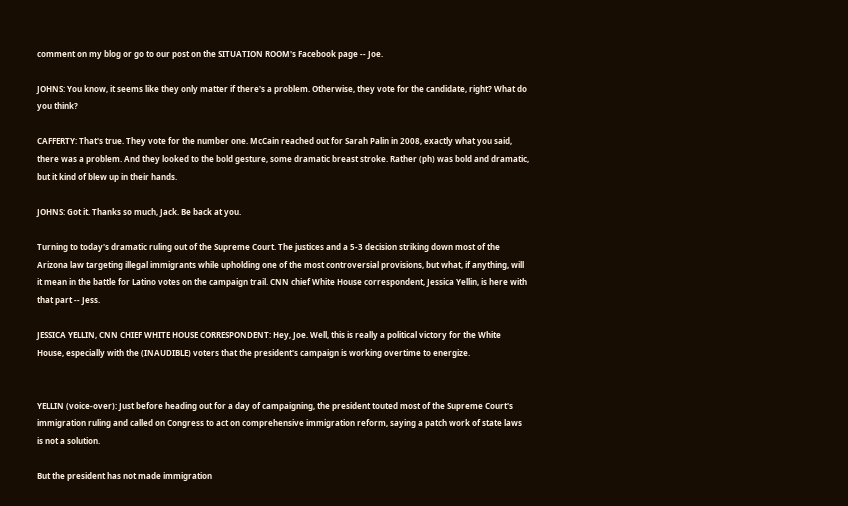comment on my blog or go to our post on the SITUATION ROOM's Facebook page -- Joe.

JOHNS: You know, it seems like they only matter if there's a problem. Otherwise, they vote for the candidate, right? What do you think?

CAFFERTY: That's true. They vote for the number one. McCain reached out for Sarah Palin in 2008, exactly what you said, there was a problem. And they looked to the bold gesture, some dramatic breast stroke. Rather (ph) was bold and dramatic, but it kind of blew up in their hands.

JOHNS: Got it. Thanks so much, Jack. Be back at you.

Turning to today's dramatic ruling out of the Supreme Court. The justices and a 5-3 decision striking down most of the Arizona law targeting illegal immigrants while upholding one of the most controversial provisions, but what, if anything, will it mean in the battle for Latino votes on the campaign trail. CNN chief White House correspondent, Jessica Yellin, is here with that part -- Jess.

JESSICA YELLIN, CNN CHIEF WHITE HOUSE CORRESPONDENT: Hey, Joe. Well, this is really a political victory for the White House, especially with the (INAUDIBLE) voters that the president's campaign is working overtime to energize.


YELLIN (voice-over): Just before heading out for a day of campaigning, the president touted most of the Supreme Court's immigration ruling and called on Congress to act on comprehensive immigration reform, saying a patch work of state laws is not a solution.

But the president has not made immigration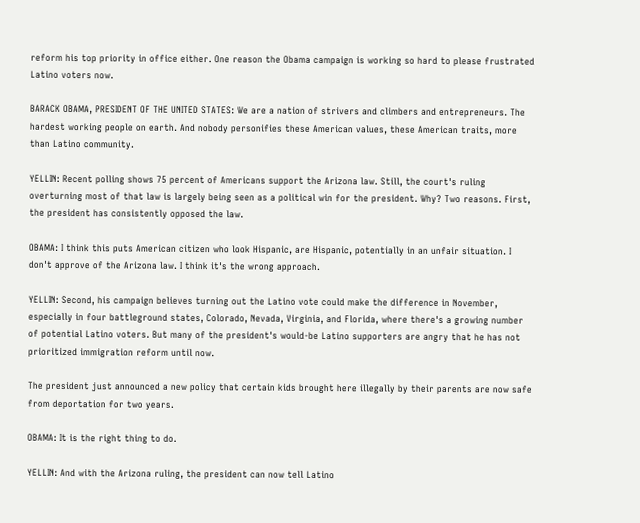reform his top priority in office either. One reason the Obama campaign is working so hard to please frustrated Latino voters now.

BARACK OBAMA, PRESIDENT OF THE UNITED STATES: We are a nation of strivers and climbers and entrepreneurs. The hardest working people on earth. And nobody personifies these American values, these American traits, more than Latino community.

YELLIN: Recent polling shows 75 percent of Americans support the Arizona law. Still, the court's ruling overturning most of that law is largely being seen as a political win for the president. Why? Two reasons. First, the president has consistently opposed the law.

OBAMA: I think this puts American citizen who look Hispanic, are Hispanic, potentially in an unfair situation. I don't approve of the Arizona law. I think it's the wrong approach.

YELLIN: Second, his campaign believes turning out the Latino vote could make the difference in November, especially in four battleground states, Colorado, Nevada, Virginia, and Florida, where there's a growing number of potential Latino voters. But many of the president's would-be Latino supporters are angry that he has not prioritized immigration reform until now.

The president just announced a new policy that certain kids brought here illegally by their parents are now safe from deportation for two years.

OBAMA: It is the right thing to do.

YELLIN: And with the Arizona ruling, the president can now tell Latino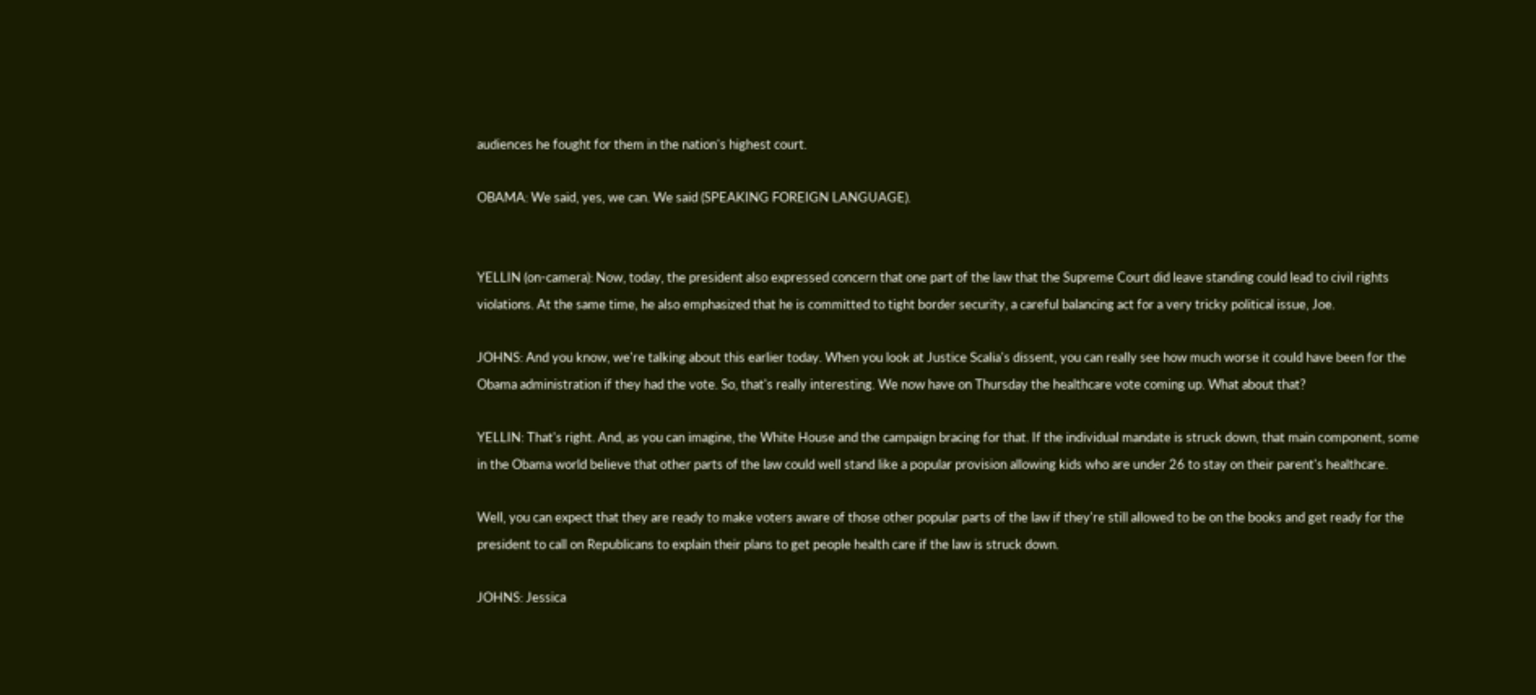audiences he fought for them in the nation's highest court.

OBAMA: We said, yes, we can. We said (SPEAKING FOREIGN LANGUAGE).


YELLIN (on-camera): Now, today, the president also expressed concern that one part of the law that the Supreme Court did leave standing could lead to civil rights violations. At the same time, he also emphasized that he is committed to tight border security, a careful balancing act for a very tricky political issue, Joe.

JOHNS: And you know, we're talking about this earlier today. When you look at Justice Scalia's dissent, you can really see how much worse it could have been for the Obama administration if they had the vote. So, that's really interesting. We now have on Thursday the healthcare vote coming up. What about that?

YELLIN: That's right. And, as you can imagine, the White House and the campaign bracing for that. If the individual mandate is struck down, that main component, some in the Obama world believe that other parts of the law could well stand like a popular provision allowing kids who are under 26 to stay on their parent's healthcare.

Well, you can expect that they are ready to make voters aware of those other popular parts of the law if they're still allowed to be on the books and get ready for the president to call on Republicans to explain their plans to get people health care if the law is struck down.

JOHNS: Jessica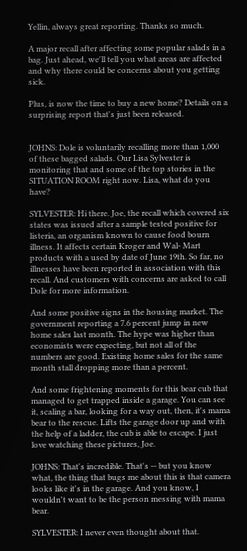Yellin, always great reporting. Thanks so much.

A major recall after affecting some popular salads in a bag. Just ahead, we'll tell you what areas are affected and why there could be concerns about you getting sick.

Plus, is now the time to buy a new home? Details on a surprising report that's just been released.


JOHNS: Dole is voluntarily recalling more than 1,000 of these bagged salads. Our Lisa Sylvester is monitoring that and some of the top stories in the SITUATION ROOM right now. Lisa, what do you have?

SYLVESTER: Hi there. Joe, the recall which covered six states was issued after a sample tested positive for listeria, an organism known to cause food bourn illness. It affects certain Kroger and Wal- Mart products with a used by date of June 19th. So far, no illnesses have been reported in association with this recall. And customers with concerns are asked to call Dole for more information.

And some positive signs in the housing market. The government reporting a 7.6 percent jump in new home sales last month. The hype was higher than economists were expecting, but not all of the numbers are good. Existing home sales for the same month stall dropping more than a percent.

And some frightening moments for this bear cub that managed to get trapped inside a garage. You can see it, scaling a bar, looking for a way out, then, it's mama bear to the rescue. Lifts the garage door up and with the help of a ladder, the cub is able to escape. I just love watching these pictures, Joe.

JOHNS: That's incredible. That's -- but you know what, the thing that bugs me about this is that camera looks like it's in the garage. And you know, I wouldn't want to be the person messing with mama bear.

SYLVESTER: I never even thought about that.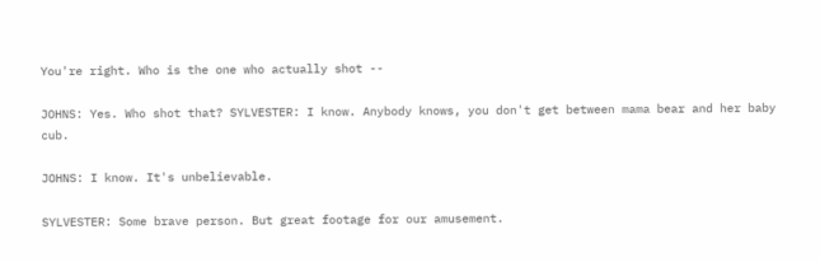You're right. Who is the one who actually shot --

JOHNS: Yes. Who shot that? SYLVESTER: I know. Anybody knows, you don't get between mama bear and her baby cub.

JOHNS: I know. It's unbelievable.

SYLVESTER: Some brave person. But great footage for our amusement.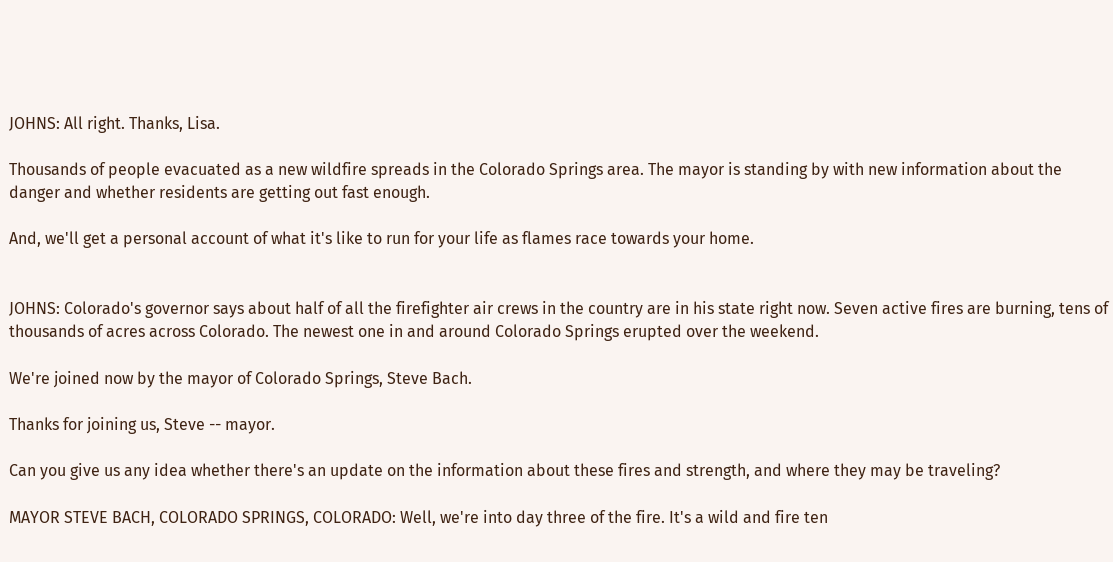JOHNS: All right. Thanks, Lisa.

Thousands of people evacuated as a new wildfire spreads in the Colorado Springs area. The mayor is standing by with new information about the danger and whether residents are getting out fast enough.

And, we'll get a personal account of what it's like to run for your life as flames race towards your home.


JOHNS: Colorado's governor says about half of all the firefighter air crews in the country are in his state right now. Seven active fires are burning, tens of thousands of acres across Colorado. The newest one in and around Colorado Springs erupted over the weekend.

We're joined now by the mayor of Colorado Springs, Steve Bach.

Thanks for joining us, Steve -- mayor.

Can you give us any idea whether there's an update on the information about these fires and strength, and where they may be traveling?

MAYOR STEVE BACH, COLORADO SPRINGS, COLORADO: Well, we're into day three of the fire. It's a wild and fire ten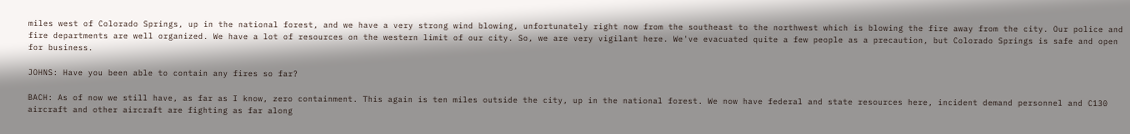miles west of Colorado Springs, up in the national forest, and we have a very strong wind blowing, unfortunately right now from the southeast to the northwest which is blowing the fire away from the city. Our police and fire departments are well organized. We have a lot of resources on the western limit of our city. So, we are very vigilant here. We've evacuated quite a few people as a precaution, but Colorado Springs is safe and open for business.

JOHNS: Have you been able to contain any fires so far?

BACH: As of now we still have, as far as I know, zero containment. This again is ten miles outside the city, up in the national forest. We now have federal and state resources here, incident demand personnel and C130 aircraft and other aircraft are fighting as far along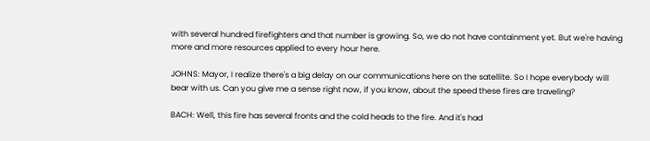with several hundred firefighters and that number is growing. So, we do not have containment yet. But we're having more and more resources applied to every hour here.

JOHNS: Mayor, I realize there's a big delay on our communications here on the satellite. So I hope everybody will bear with us. Can you give me a sense right now, if you know, about the speed these fires are traveling?

BACH: Well, this fire has several fronts and the cold heads to the fire. And it's had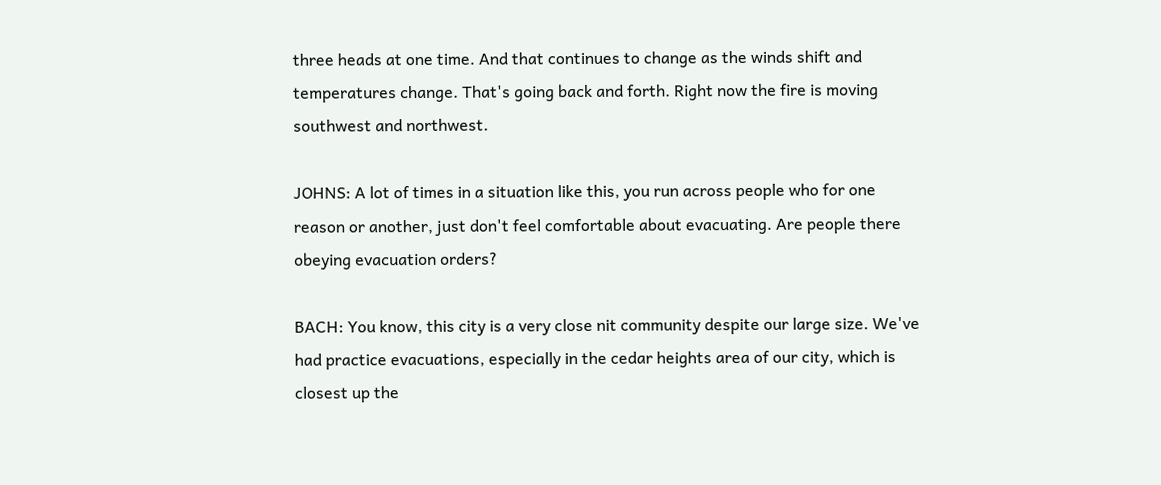three heads at one time. And that continues to change as the winds shift and temperatures change. That's going back and forth. Right now the fire is moving southwest and northwest.

JOHNS: A lot of times in a situation like this, you run across people who for one reason or another, just don't feel comfortable about evacuating. Are people there obeying evacuation orders?

BACH: You know, this city is a very close nit community despite our large size. We've had practice evacuations, especially in the cedar heights area of our city, which is closest up the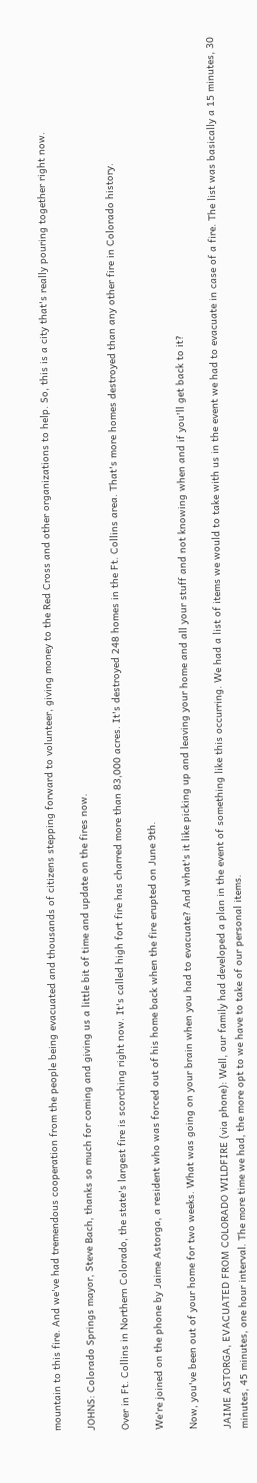mountain to this fire. And we've had tremendous cooperation from the people being evacuated and thousands of citizens stepping forward to volunteer, giving money to the Red Cross and other organizations to help. So, this is a city that's really pouring together right now.

JOHNS: Colorado Springs mayor, Steve Bach, thanks so much for coming and giving us a little bit of time and update on the fires now.

Over in Ft. Collins in Northern Colorado, the state's largest fire is scorching right now. It's called high fort fire has charred more than 83,000 acres. It's destroyed 248 homes in the Ft. Collins area. That's more homes destroyed than any other fire in Colorado history.

We're joined on the phone by Jaime Astorga, a resident who was forced out of his home back when the fire erupted on June 9th.

Now, you've been out of your home for two weeks. What was going on your brain when you had to evacuate? And what's it like picking up and leaving your home and all your stuff and not knowing when and if you'll get back to it?

JAIME ASTORGA, EVACUATED FROM COLORADO WILDFIRE (via phone): Well, our family had developed a plan in the event of something like this occurring. We had a list of items we would to take with us in the event we had to evacuate in case of a fire. The list was basically a 15 minutes, 30 minutes, 45 minutes, one hour interval. The more time we had, the more opt to we have to take of our personal items.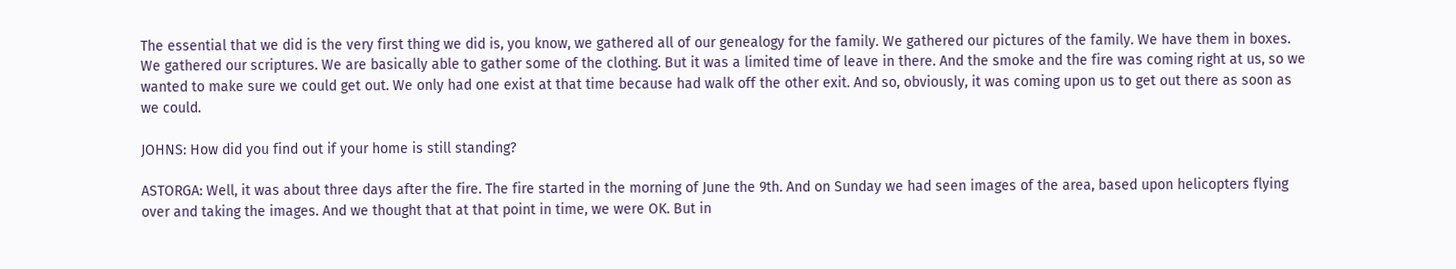The essential that we did is the very first thing we did is, you know, we gathered all of our genealogy for the family. We gathered our pictures of the family. We have them in boxes. We gathered our scriptures. We are basically able to gather some of the clothing. But it was a limited time of leave in there. And the smoke and the fire was coming right at us, so we wanted to make sure we could get out. We only had one exist at that time because had walk off the other exit. And so, obviously, it was coming upon us to get out there as soon as we could.

JOHNS: How did you find out if your home is still standing?

ASTORGA: Well, it was about three days after the fire. The fire started in the morning of June the 9th. And on Sunday we had seen images of the area, based upon helicopters flying over and taking the images. And we thought that at that point in time, we were OK. But in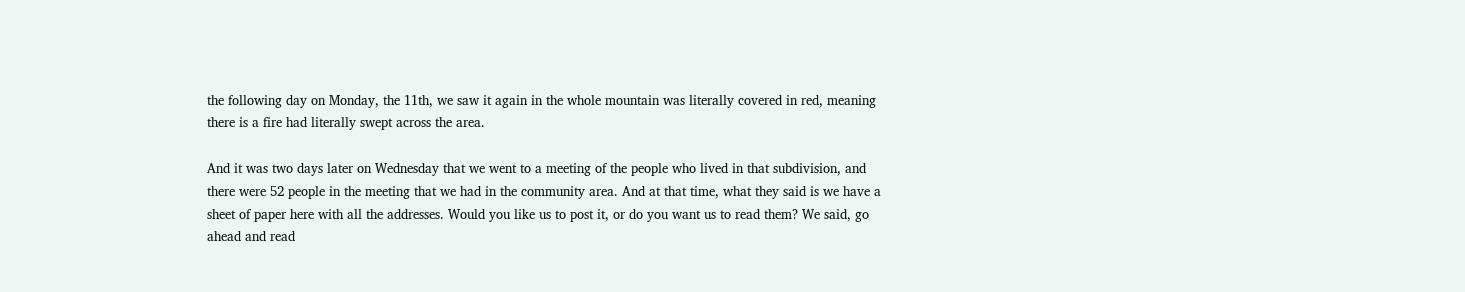the following day on Monday, the 11th, we saw it again in the whole mountain was literally covered in red, meaning there is a fire had literally swept across the area.

And it was two days later on Wednesday that we went to a meeting of the people who lived in that subdivision, and there were 52 people in the meeting that we had in the community area. And at that time, what they said is we have a sheet of paper here with all the addresses. Would you like us to post it, or do you want us to read them? We said, go ahead and read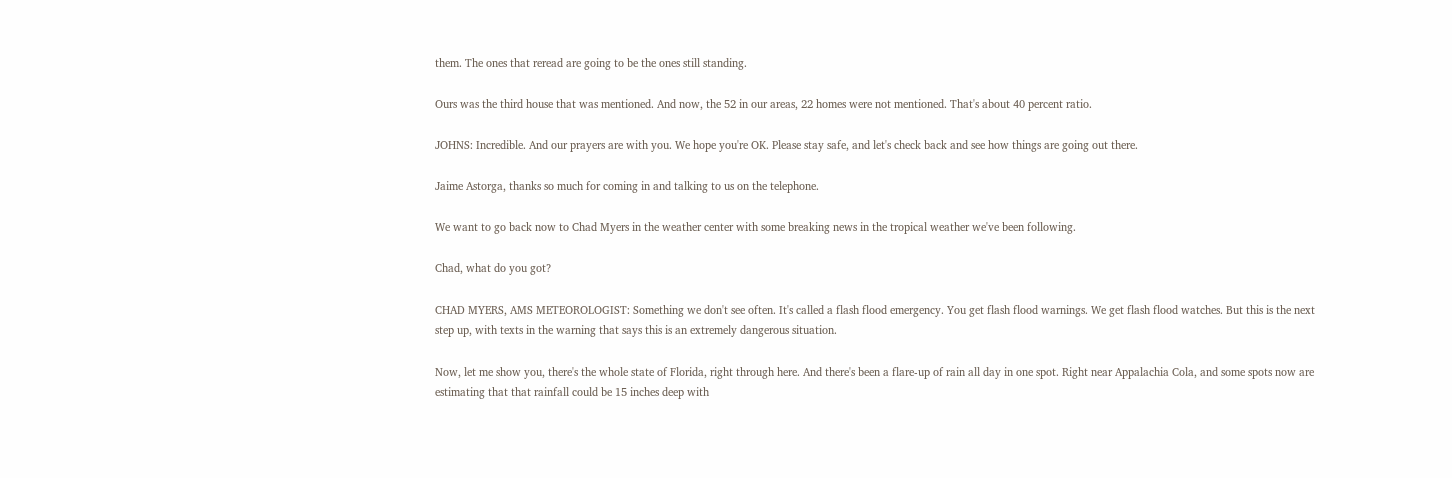them. The ones that reread are going to be the ones still standing.

Ours was the third house that was mentioned. And now, the 52 in our areas, 22 homes were not mentioned. That's about 40 percent ratio.

JOHNS: Incredible. And our prayers are with you. We hope you're OK. Please stay safe, and let's check back and see how things are going out there.

Jaime Astorga, thanks so much for coming in and talking to us on the telephone.

We want to go back now to Chad Myers in the weather center with some breaking news in the tropical weather we've been following.

Chad, what do you got?

CHAD MYERS, AMS METEOROLOGIST: Something we don't see often. It's called a flash flood emergency. You get flash flood warnings. We get flash flood watches. But this is the next step up, with texts in the warning that says this is an extremely dangerous situation.

Now, let me show you, there's the whole state of Florida, right through here. And there's been a flare-up of rain all day in one spot. Right near Appalachia Cola, and some spots now are estimating that that rainfall could be 15 inches deep with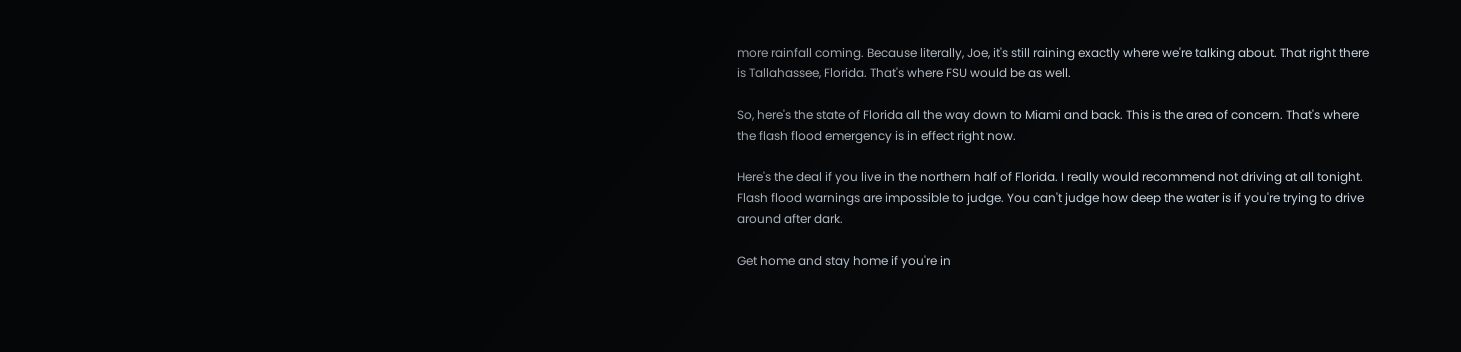more rainfall coming. Because literally, Joe, it's still raining exactly where we're talking about. That right there is Tallahassee, Florida. That's where FSU would be as well.

So, here's the state of Florida all the way down to Miami and back. This is the area of concern. That's where the flash flood emergency is in effect right now.

Here's the deal if you live in the northern half of Florida. I really would recommend not driving at all tonight. Flash flood warnings are impossible to judge. You can't judge how deep the water is if you're trying to drive around after dark.

Get home and stay home if you're in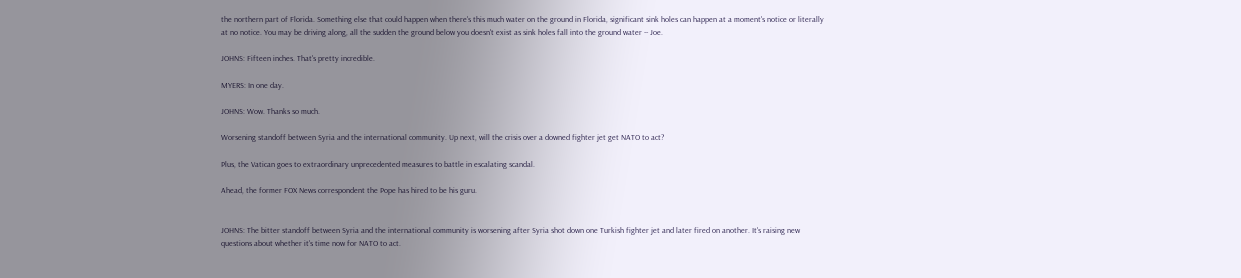the northern part of Florida. Something else that could happen when there's this much water on the ground in Florida, significant sink holes can happen at a moment's notice or literally at no notice. You may be driving along, all the sudden the ground below you doesn't exist as sink holes fall into the ground water -- Joe.

JOHNS: Fifteen inches. That's pretty incredible.

MYERS: In one day.

JOHNS: Wow. Thanks so much.

Worsening standoff between Syria and the international community. Up next, will the crisis over a downed fighter jet get NATO to act?

Plus, the Vatican goes to extraordinary unprecedented measures to battle in escalating scandal.

Ahead, the former FOX News correspondent the Pope has hired to be his guru.


JOHNS: The bitter standoff between Syria and the international community is worsening after Syria shot down one Turkish fighter jet and later fired on another. It's raising new questions about whether it's time now for NATO to act.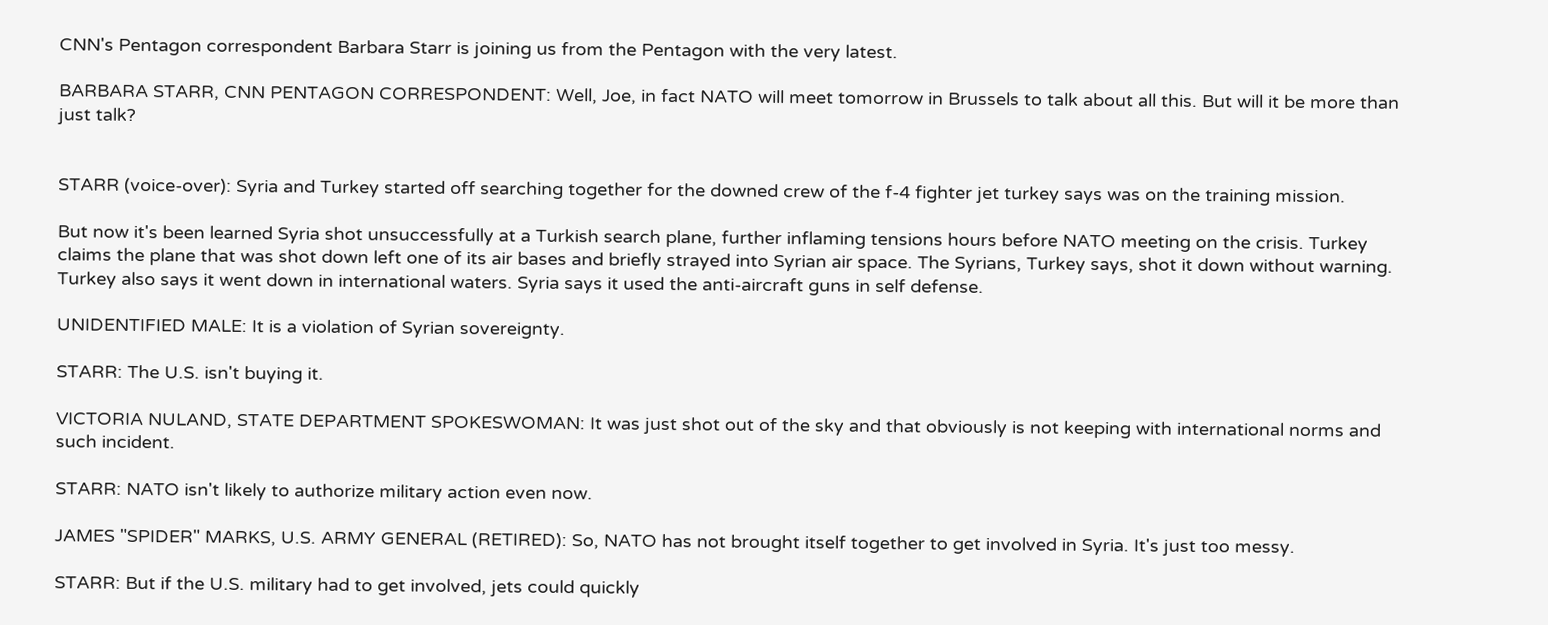CNN's Pentagon correspondent Barbara Starr is joining us from the Pentagon with the very latest.

BARBARA STARR, CNN PENTAGON CORRESPONDENT: Well, Joe, in fact NATO will meet tomorrow in Brussels to talk about all this. But will it be more than just talk?


STARR (voice-over): Syria and Turkey started off searching together for the downed crew of the f-4 fighter jet turkey says was on the training mission.

But now it's been learned Syria shot unsuccessfully at a Turkish search plane, further inflaming tensions hours before NATO meeting on the crisis. Turkey claims the plane that was shot down left one of its air bases and briefly strayed into Syrian air space. The Syrians, Turkey says, shot it down without warning. Turkey also says it went down in international waters. Syria says it used the anti-aircraft guns in self defense.

UNIDENTIFIED MALE: It is a violation of Syrian sovereignty.

STARR: The U.S. isn't buying it.

VICTORIA NULAND, STATE DEPARTMENT SPOKESWOMAN: It was just shot out of the sky and that obviously is not keeping with international norms and such incident.

STARR: NATO isn't likely to authorize military action even now.

JAMES "SPIDER" MARKS, U.S. ARMY GENERAL (RETIRED): So, NATO has not brought itself together to get involved in Syria. It's just too messy.

STARR: But if the U.S. military had to get involved, jets could quickly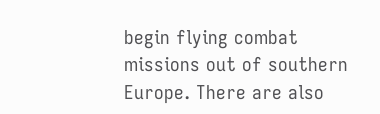begin flying combat missions out of southern Europe. There are also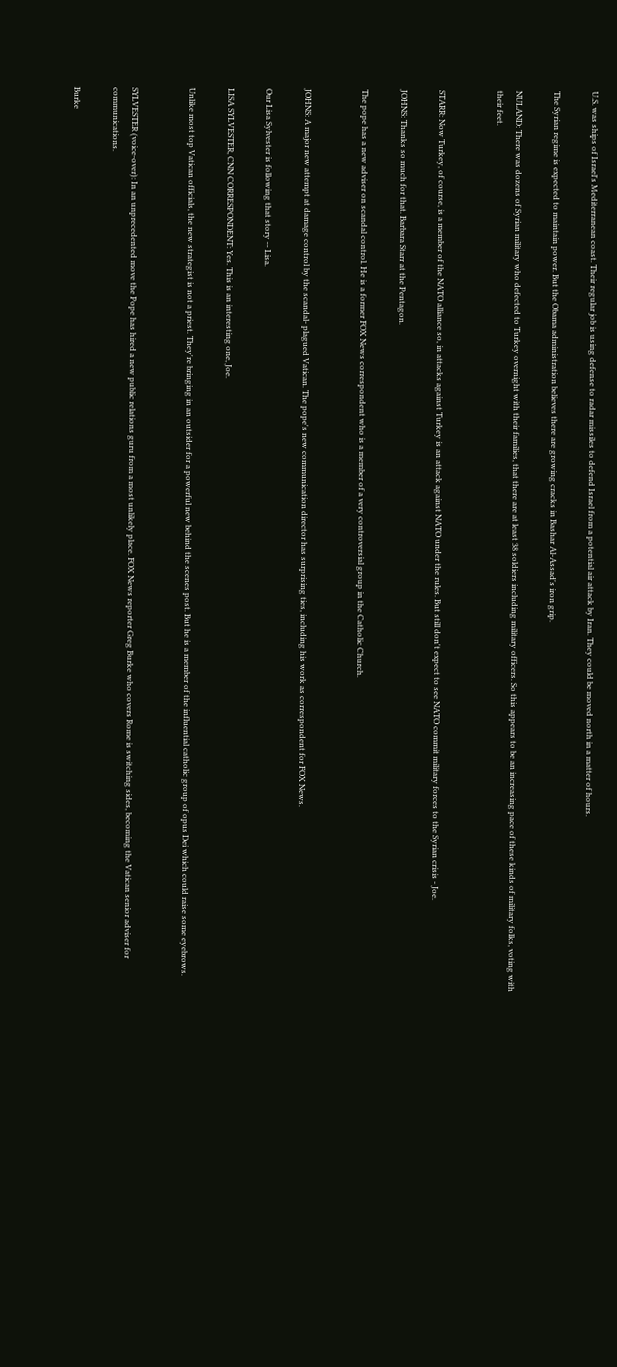U.S. was ships of Israel's Mediterranean coast. Their regular job is using defense to radar missiles to defend Israel from a potential air attack by Iran. They could be moved north in a matter of hours.

The Syrian regime is expected to maintain power. But the Obama administration believes there are growing cracks in Bashar Al-Assad's iron grip.

NULAND: There was dozens of Syrian military who defected to Turkey overnight with their families, that there are at least 38 soldiers including military officers. So this appears to be an increasing pace of these kinds of military folks, voting with their feet.


STARR: Now Turkey, of course, is a member of the NATO alliance so, in attacks against Turkey is an attack against NATO under the rules. But still don't expect to see NATO commit military forces to the Syrian crisis - Joe.

JOHNS: Thanks so much for that. Barbara Starr at the Pentagon.

The pope has a new adviser on scandal control. He is a former FOX News correspondent who is a member of a very controversial group in the Catholic Church.


JOHNS: A major new attempt at damage control by the scandal- plagued Vatican. The pope's new communication director has surprising ties, including his work as correspondent for FOX News.

Our Lisa Sylvester is following that story -- Lisa.

LISA SYLVESTER, CNN CORRESPONDENT: Yes. This is an interesting one, Joe.

Unlike most top Vatican officials, the new strategist is not a priest. They're bringing in an outsider for a powerful new behind the scenes post. But he is a member of the influential catholic group of opus Dei which could raise some eyebrows.


SYLVESTER (voice-over): In an unprecedented move the Pope has hired a new public relations guru from a most unlikely place. FOX News reporter Greg Burke who covers Rome is switching sides, becoming the Vatican senior adviser for communications.

Burke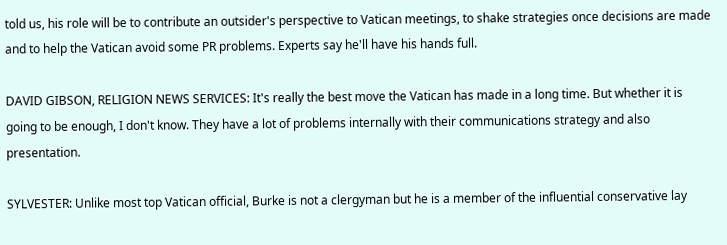told us, his role will be to contribute an outsider's perspective to Vatican meetings, to shake strategies once decisions are made and to help the Vatican avoid some PR problems. Experts say he'll have his hands full.

DAVID GIBSON, RELIGION NEWS SERVICES: It's really the best move the Vatican has made in a long time. But whether it is going to be enough, I don't know. They have a lot of problems internally with their communications strategy and also presentation.

SYLVESTER: Unlike most top Vatican official, Burke is not a clergyman but he is a member of the influential conservative lay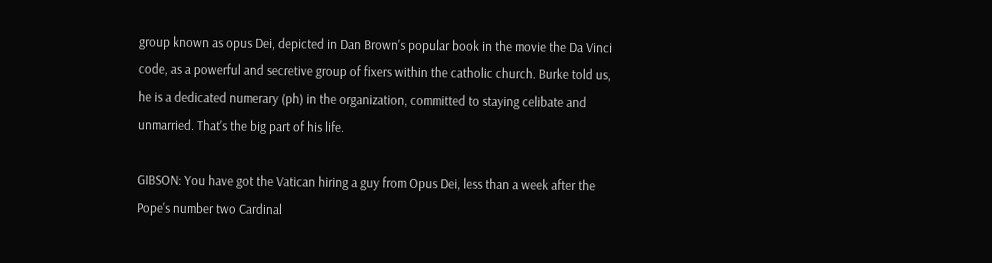group known as opus Dei, depicted in Dan Brown's popular book in the movie the Da Vinci code, as a powerful and secretive group of fixers within the catholic church. Burke told us, he is a dedicated numerary (ph) in the organization, committed to staying celibate and unmarried. That's the big part of his life.

GIBSON: You have got the Vatican hiring a guy from Opus Dei, less than a week after the Pope's number two Cardinal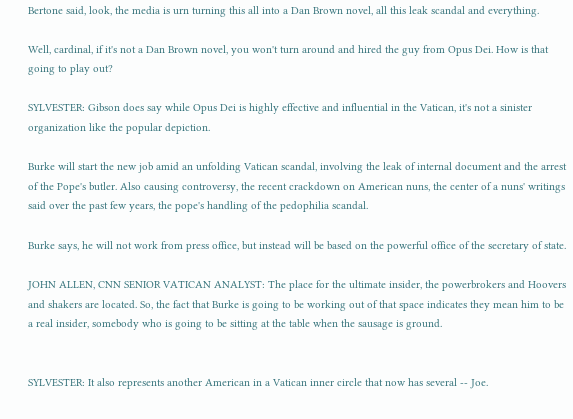Bertone said, look, the media is urn turning this all into a Dan Brown novel, all this leak scandal and everything.

Well, cardinal, if it's not a Dan Brown novel, you won't turn around and hired the guy from Opus Dei. How is that going to play out?

SYLVESTER: Gibson does say while Opus Dei is highly effective and influential in the Vatican, it's not a sinister organization like the popular depiction.

Burke will start the new job amid an unfolding Vatican scandal, involving the leak of internal document and the arrest of the Pope's butler. Also causing controversy, the recent crackdown on American nuns, the center of a nuns' writings said over the past few years, the pope's handling of the pedophilia scandal.

Burke says, he will not work from press office, but instead will be based on the powerful office of the secretary of state.

JOHN ALLEN, CNN SENIOR VATICAN ANALYST: The place for the ultimate insider, the powerbrokers and Hoovers and shakers are located. So, the fact that Burke is going to be working out of that space indicates they mean him to be a real insider, somebody who is going to be sitting at the table when the sausage is ground.


SYLVESTER: It also represents another American in a Vatican inner circle that now has several -- Joe.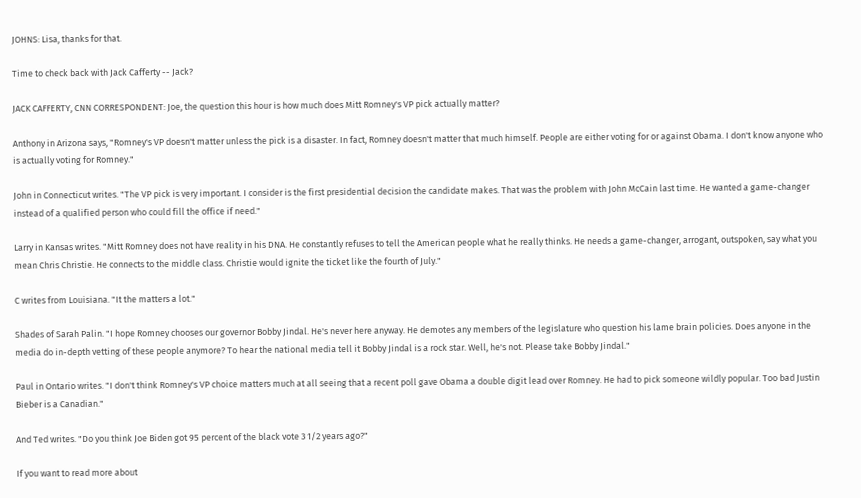JOHNS: Lisa, thanks for that.

Time to check back with Jack Cafferty -- Jack?

JACK CAFFERTY, CNN CORRESPONDENT: Joe, the question this hour is how much does Mitt Romney's VP pick actually matter?

Anthony in Arizona says, "Romney's VP doesn't matter unless the pick is a disaster. In fact, Romney doesn't matter that much himself. People are either voting for or against Obama. I don't know anyone who is actually voting for Romney."

John in Connecticut writes. "The VP pick is very important. I consider is the first presidential decision the candidate makes. That was the problem with John McCain last time. He wanted a game-changer instead of a qualified person who could fill the office if need."

Larry in Kansas writes. "Mitt Romney does not have reality in his DNA. He constantly refuses to tell the American people what he really thinks. He needs a game-changer, arrogant, outspoken, say what you mean Chris Christie. He connects to the middle class. Christie would ignite the ticket like the fourth of July."

C writes from Louisiana. "It the matters a lot."

Shades of Sarah Palin. "I hope Romney chooses our governor Bobby Jindal. He's never here anyway. He demotes any members of the legislature who question his lame brain policies. Does anyone in the media do in-depth vetting of these people anymore? To hear the national media tell it Bobby Jindal is a rock star. Well, he's not. Please take Bobby Jindal."

Paul in Ontario writes. "I don't think Romney's VP choice matters much at all seeing that a recent poll gave Obama a double digit lead over Romney. He had to pick someone wildly popular. Too bad Justin Bieber is a Canadian."

And Ted writes. "Do you think Joe Biden got 95 percent of the black vote 3 1/2 years ago?"

If you want to read more about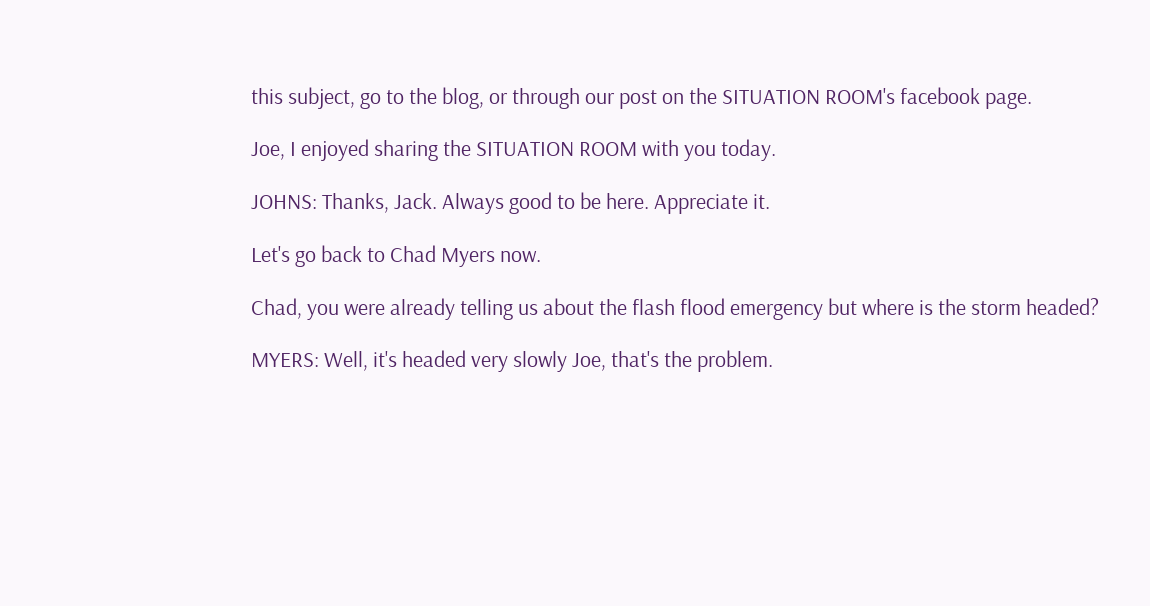this subject, go to the blog, or through our post on the SITUATION ROOM's facebook page.

Joe, I enjoyed sharing the SITUATION ROOM with you today.

JOHNS: Thanks, Jack. Always good to be here. Appreciate it.

Let's go back to Chad Myers now.

Chad, you were already telling us about the flash flood emergency but where is the storm headed?

MYERS: Well, it's headed very slowly Joe, that's the problem.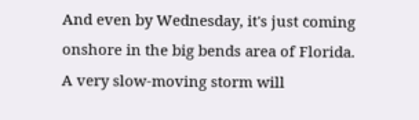And even by Wednesday, it's just coming onshore in the big bends area of Florida. A very slow-moving storm will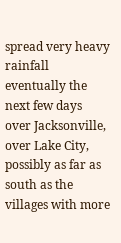spread very heavy rainfall eventually the next few days over Jacksonville, over Lake City, possibly as far as south as the villages with more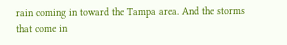rain coming in toward the Tampa area. And the storms that come in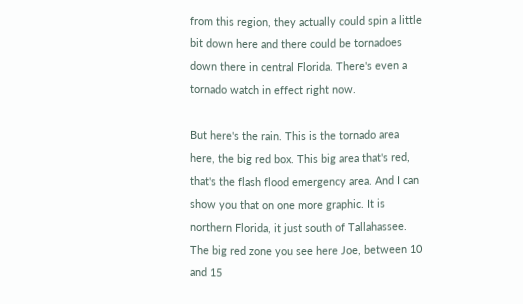from this region, they actually could spin a little bit down here and there could be tornadoes down there in central Florida. There's even a tornado watch in effect right now.

But here's the rain. This is the tornado area here, the big red box. This big area that's red, that's the flash flood emergency area. And I can show you that on one more graphic. It is northern Florida, it just south of Tallahassee. The big red zone you see here Joe, between 10 and 15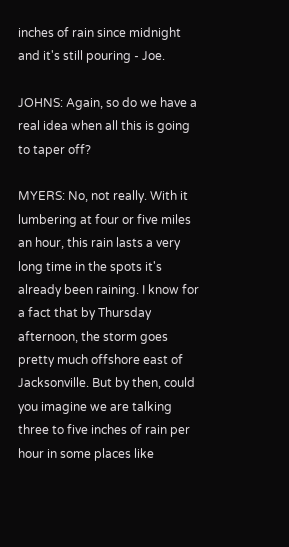inches of rain since midnight and it's still pouring - Joe.

JOHNS: Again, so do we have a real idea when all this is going to taper off?

MYERS: No, not really. With it lumbering at four or five miles an hour, this rain lasts a very long time in the spots it's already been raining. I know for a fact that by Thursday afternoon, the storm goes pretty much offshore east of Jacksonville. But by then, could you imagine we are talking three to five inches of rain per hour in some places like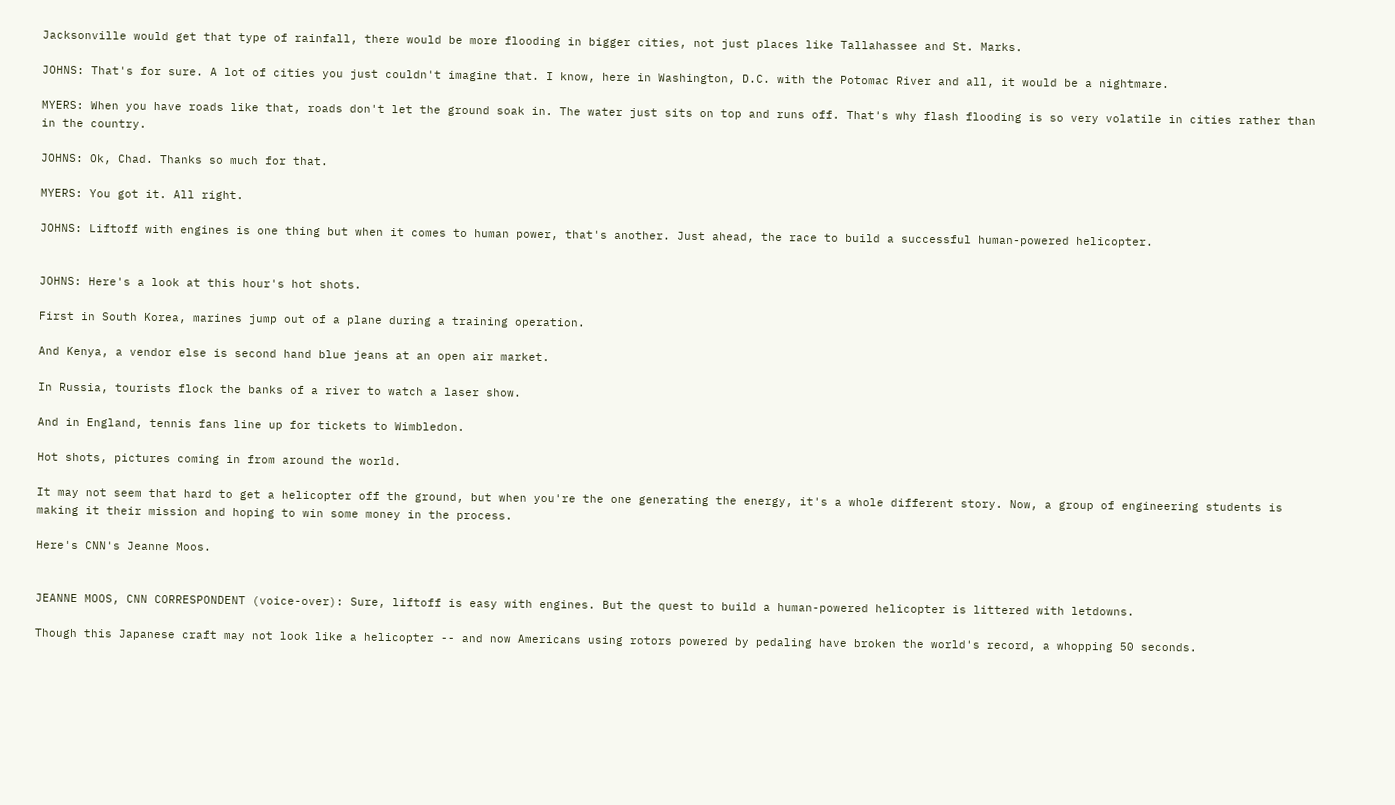Jacksonville would get that type of rainfall, there would be more flooding in bigger cities, not just places like Tallahassee and St. Marks.

JOHNS: That's for sure. A lot of cities you just couldn't imagine that. I know, here in Washington, D.C. with the Potomac River and all, it would be a nightmare.

MYERS: When you have roads like that, roads don't let the ground soak in. The water just sits on top and runs off. That's why flash flooding is so very volatile in cities rather than in the country.

JOHNS: Ok, Chad. Thanks so much for that.

MYERS: You got it. All right.

JOHNS: Liftoff with engines is one thing but when it comes to human power, that's another. Just ahead, the race to build a successful human-powered helicopter.


JOHNS: Here's a look at this hour's hot shots.

First in South Korea, marines jump out of a plane during a training operation.

And Kenya, a vendor else is second hand blue jeans at an open air market.

In Russia, tourists flock the banks of a river to watch a laser show.

And in England, tennis fans line up for tickets to Wimbledon.

Hot shots, pictures coming in from around the world.

It may not seem that hard to get a helicopter off the ground, but when you're the one generating the energy, it's a whole different story. Now, a group of engineering students is making it their mission and hoping to win some money in the process.

Here's CNN's Jeanne Moos.


JEANNE MOOS, CNN CORRESPONDENT (voice-over): Sure, liftoff is easy with engines. But the quest to build a human-powered helicopter is littered with letdowns.

Though this Japanese craft may not look like a helicopter -- and now Americans using rotors powered by pedaling have broken the world's record, a whopping 50 seconds.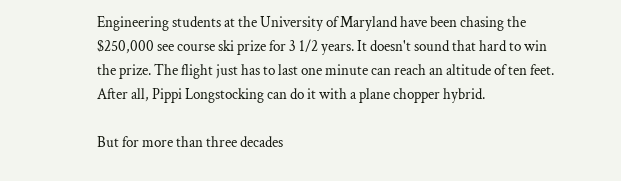Engineering students at the University of Maryland have been chasing the $250,000 see course ski prize for 3 1/2 years. It doesn't sound that hard to win the prize. The flight just has to last one minute can reach an altitude of ten feet. After all, Pippi Longstocking can do it with a plane chopper hybrid.

But for more than three decades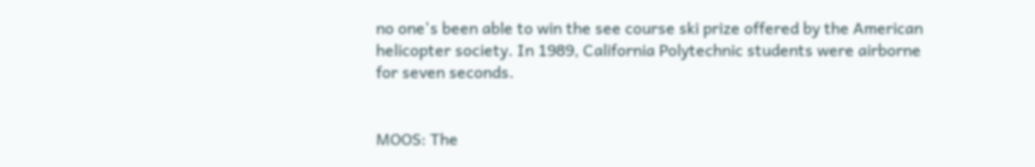no one's been able to win the see course ski prize offered by the American helicopter society. In 1989, California Polytechnic students were airborne for seven seconds.


MOOS: The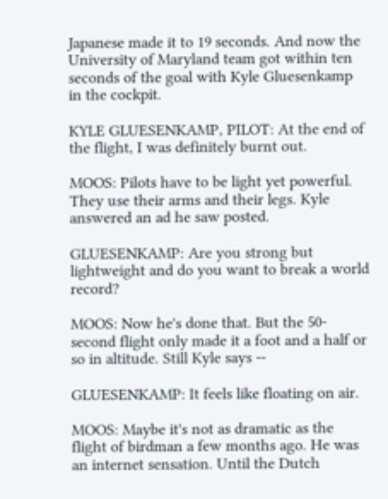Japanese made it to 19 seconds. And now the University of Maryland team got within ten seconds of the goal with Kyle Gluesenkamp in the cockpit.

KYLE GLUESENKAMP, PILOT: At the end of the flight, I was definitely burnt out.

MOOS: Pilots have to be light yet powerful. They use their arms and their legs. Kyle answered an ad he saw posted.

GLUESENKAMP: Are you strong but lightweight and do you want to break a world record?

MOOS: Now he's done that. But the 50-second flight only made it a foot and a half or so in altitude. Still Kyle says --

GLUESENKAMP: It feels like floating on air.

MOOS: Maybe it's not as dramatic as the flight of birdman a few months ago. He was an internet sensation. Until the Dutch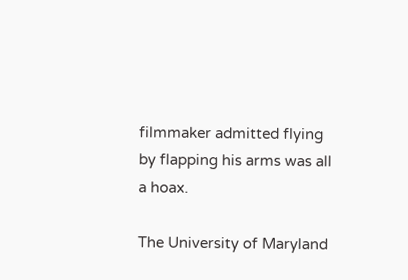filmmaker admitted flying by flapping his arms was all a hoax.

The University of Maryland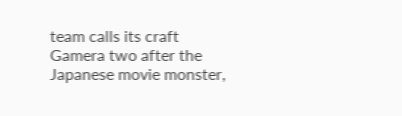team calls its craft Gamera two after the Japanese movie monster,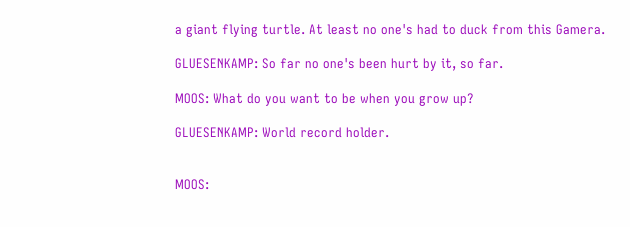a giant flying turtle. At least no one's had to duck from this Gamera.

GLUESENKAMP: So far no one's been hurt by it, so far.

MOOS: What do you want to be when you grow up?

GLUESENKAMP: World record holder.


MOOS: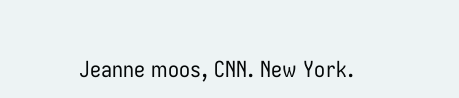Jeanne moos, CNN. New York.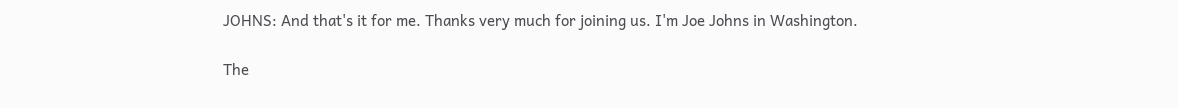JOHNS: And that's it for me. Thanks very much for joining us. I'm Joe Johns in Washington.

The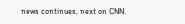news continues, next on CNN.